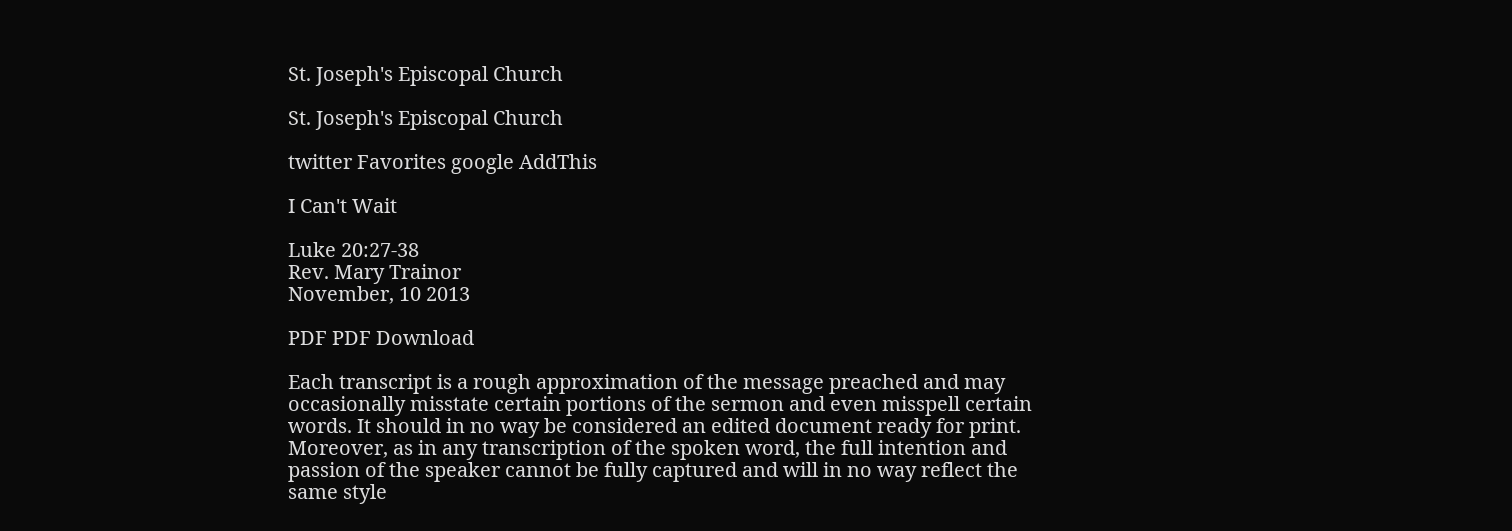St. Joseph's Episcopal Church

St. Joseph's Episcopal Church

twitter Favorites google AddThis

I Can't Wait

Luke 20:27-38
Rev. Mary Trainor
November, 10 2013

PDF PDF Download

Each transcript is a rough approximation of the message preached and may occasionally misstate certain portions of the sermon and even misspell certain words. It should in no way be considered an edited document ready for print. Moreover, as in any transcription of the spoken word, the full intention and passion of the speaker cannot be fully captured and will in no way reflect the same style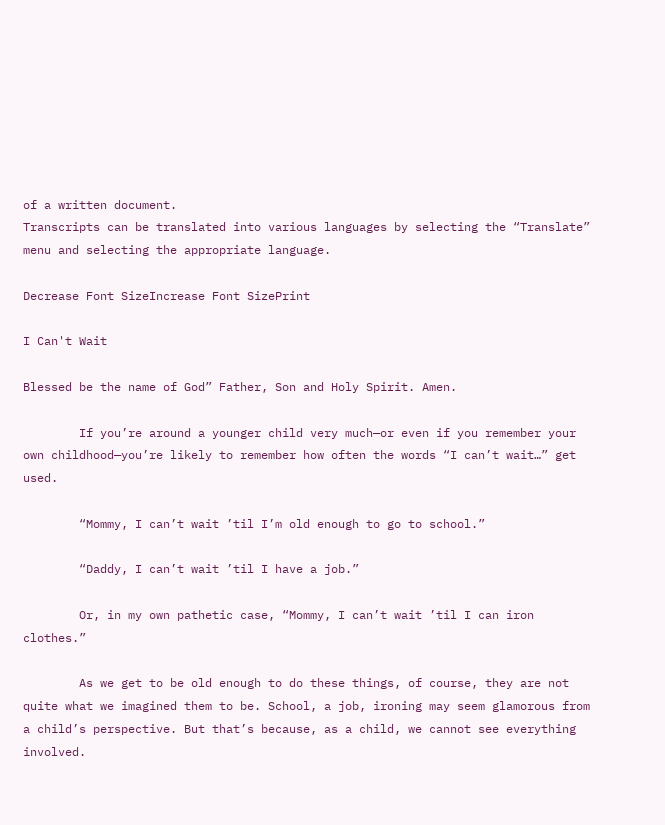of a written document.
Transcripts can be translated into various languages by selecting the “Translate” menu and selecting the appropriate language.

Decrease Font SizeIncrease Font SizePrint

I Can't Wait

Blessed be the name of God” Father, Son and Holy Spirit. Amen.

        If you’re around a younger child very much—or even if you remember your own childhood—you’re likely to remember how often the words “I can’t wait…” get used.

        “Mommy, I can’t wait ’til I’m old enough to go to school.”

        “Daddy, I can’t wait ’til I have a job.”

        Or, in my own pathetic case, “Mommy, I can’t wait ’til I can iron clothes.”

        As we get to be old enough to do these things, of course, they are not quite what we imagined them to be. School, a job, ironing may seem glamorous from a child’s perspective. But that’s because, as a child, we cannot see everything involved.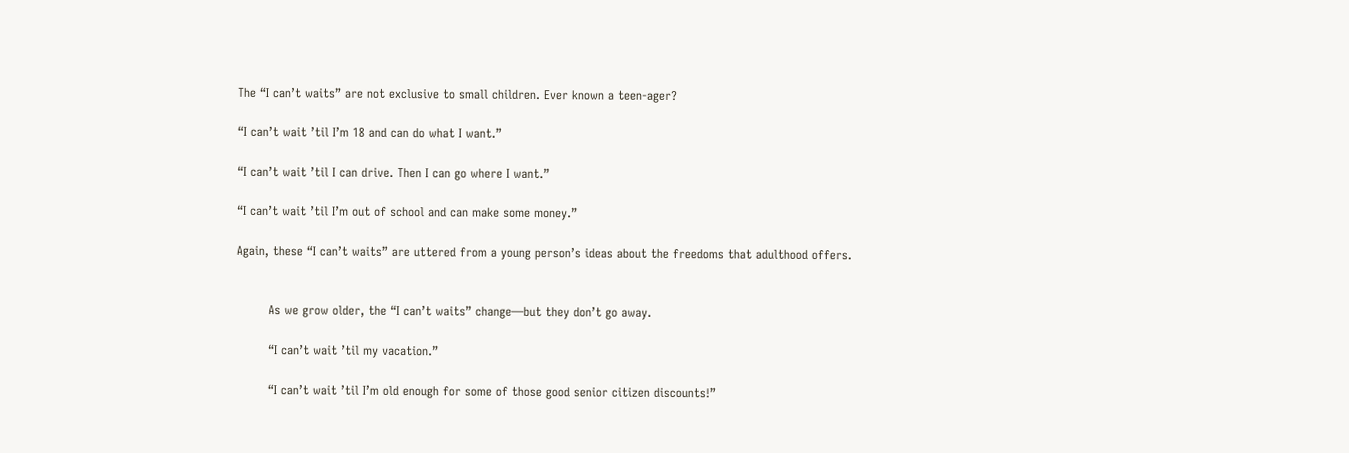The “I can’t waits” are not exclusive to small children. Ever known a teen-ager?

“I can’t wait ’til I’m 18 and can do what I want.”

“I can’t wait ’til I can drive. Then I can go where I want.”

“I can’t wait ’til I’m out of school and can make some money.”

Again, these “I can’t waits” are uttered from a young person’s ideas about the freedoms that adulthood offers.


        As we grow older, the “I can’t waits” change—but they don’t go away.

        “I can’t wait ’til my vacation.”

        “I can’t wait ’til I’m old enough for some of those good senior citizen discounts!”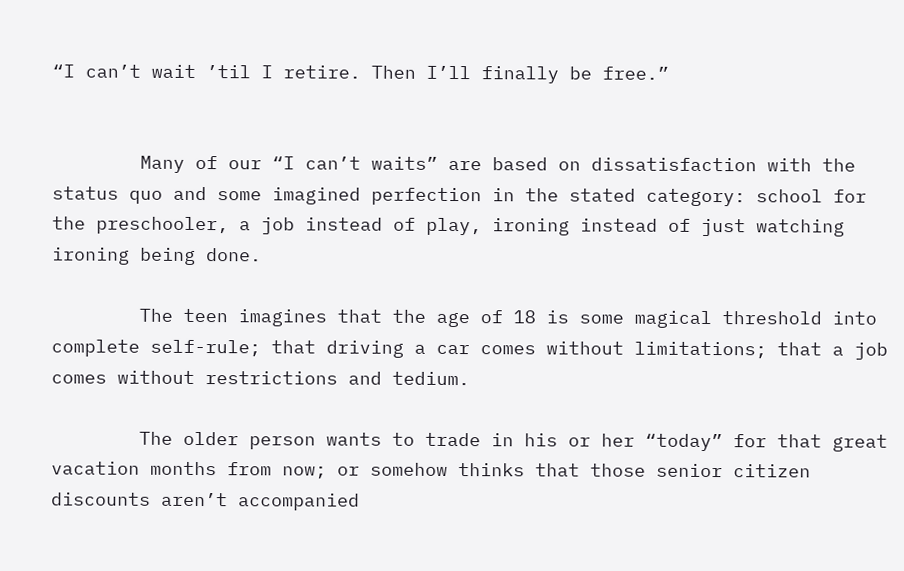“I can’t wait ’til I retire. Then I’ll finally be free.”


        Many of our “I can’t waits” are based on dissatisfaction with the status quo and some imagined perfection in the stated category: school for the preschooler, a job instead of play, ironing instead of just watching ironing being done.

        The teen imagines that the age of 18 is some magical threshold into complete self-rule; that driving a car comes without limitations; that a job comes without restrictions and tedium.

        The older person wants to trade in his or her “today” for that great vacation months from now; or somehow thinks that those senior citizen discounts aren’t accompanied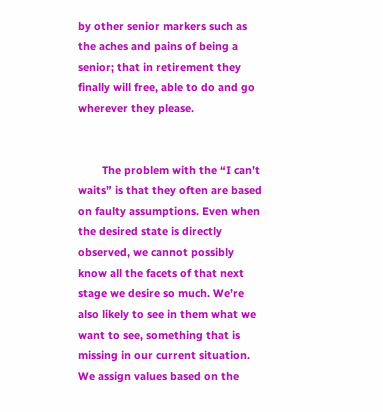by other senior markers such as the aches and pains of being a senior; that in retirement they finally will free, able to do and go wherever they please.


        The problem with the “I can’t waits” is that they often are based on faulty assumptions. Even when the desired state is directly observed, we cannot possibly know all the facets of that next stage we desire so much. We’re also likely to see in them what we want to see, something that is missing in our current situation. We assign values based on the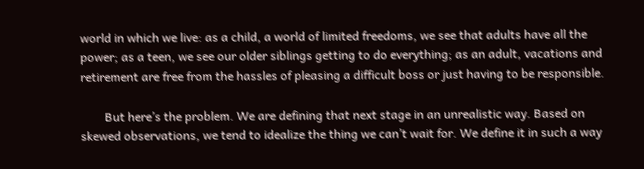world in which we live: as a child, a world of limited freedoms, we see that adults have all the power; as a teen, we see our older siblings getting to do everything; as an adult, vacations and retirement are free from the hassles of pleasing a difficult boss or just having to be responsible.

        But here’s the problem. We are defining that next stage in an unrealistic way. Based on skewed observations, we tend to idealize the thing we can’t wait for. We define it in such a way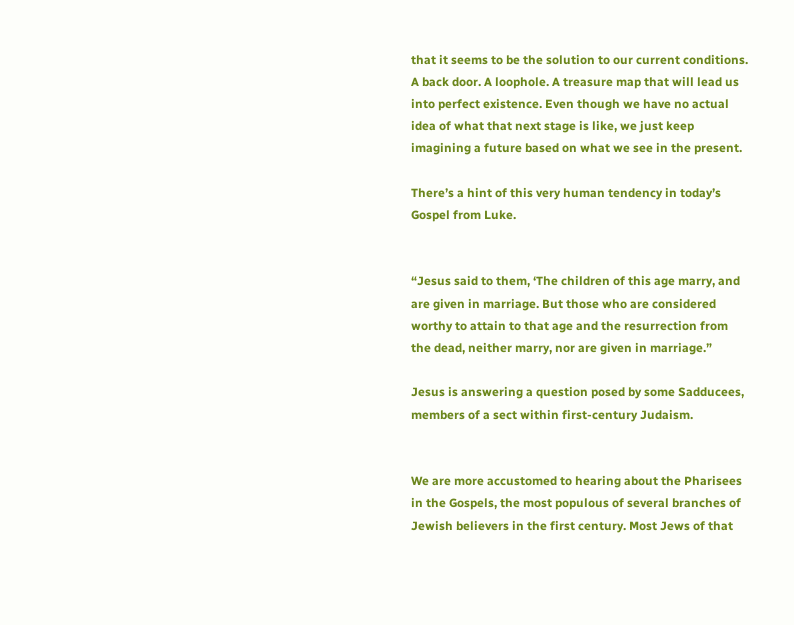that it seems to be the solution to our current conditions. A back door. A loophole. A treasure map that will lead us into perfect existence. Even though we have no actual idea of what that next stage is like, we just keep imagining a future based on what we see in the present.

There’s a hint of this very human tendency in today’s Gospel from Luke.


“Jesus said to them, ‘The children of this age marry, and are given in marriage. But those who are considered worthy to attain to that age and the resurrection from the dead, neither marry, nor are given in marriage.”

Jesus is answering a question posed by some Sadducees, members of a sect within first-century Judaism.


We are more accustomed to hearing about the Pharisees in the Gospels, the most populous of several branches of Jewish believers in the first century. Most Jews of that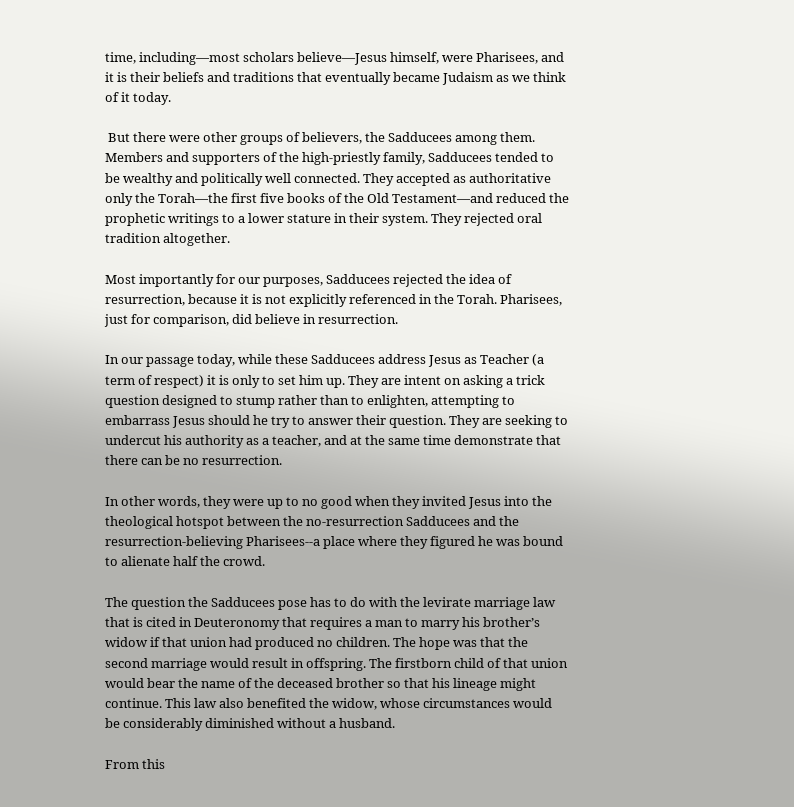time, including—most scholars believe—Jesus himself, were Pharisees, and it is their beliefs and traditions that eventually became Judaism as we think of it today.

 But there were other groups of believers, the Sadducees among them. Members and supporters of the high-priestly family, Sadducees tended to be wealthy and politically well connected. They accepted as authoritative only the Torah—the first five books of the Old Testament—and reduced the prophetic writings to a lower stature in their system. They rejected oral tradition altogether.

Most importantly for our purposes, Sadducees rejected the idea of resurrection, because it is not explicitly referenced in the Torah. Pharisees, just for comparison, did believe in resurrection.

In our passage today, while these Sadducees address Jesus as Teacher (a term of respect) it is only to set him up. They are intent on asking a trick question designed to stump rather than to enlighten, attempting to embarrass Jesus should he try to answer their question. They are seeking to undercut his authority as a teacher, and at the same time demonstrate that there can be no resurrection.

In other words, they were up to no good when they invited Jesus into the theological hotspot between the no-resurrection Sadducees and the resurrection-believing Pharisees--a place where they figured he was bound to alienate half the crowd.

The question the Sadducees pose has to do with the levirate marriage law that is cited in Deuteronomy that requires a man to marry his brother’s widow if that union had produced no children. The hope was that the second marriage would result in offspring. The firstborn child of that union would bear the name of the deceased brother so that his lineage might continue. This law also benefited the widow, whose circumstances would be considerably diminished without a husband.

From this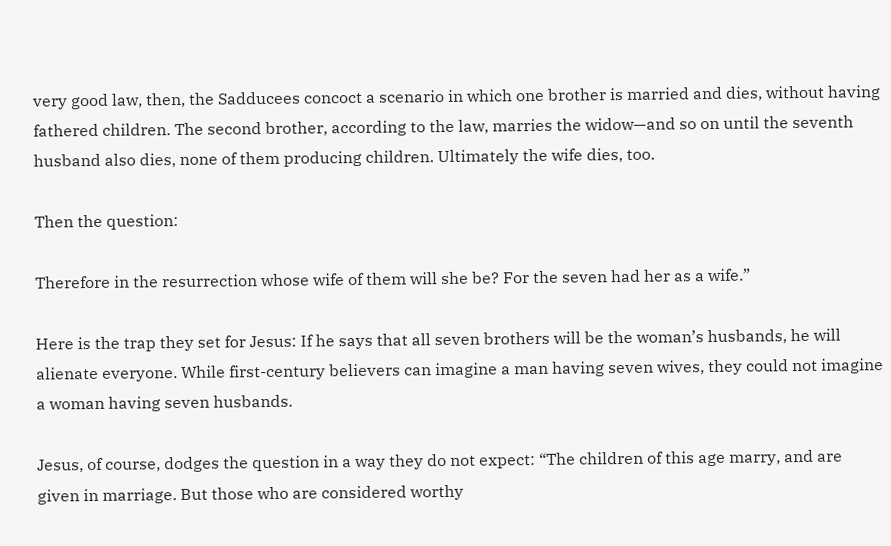very good law, then, the Sadducees concoct a scenario in which one brother is married and dies, without having fathered children. The second brother, according to the law, marries the widow—and so on until the seventh husband also dies, none of them producing children. Ultimately the wife dies, too.

Then the question:

Therefore in the resurrection whose wife of them will she be? For the seven had her as a wife.”

Here is the trap they set for Jesus: If he says that all seven brothers will be the woman’s husbands, he will alienate everyone. While first-century believers can imagine a man having seven wives, they could not imagine a woman having seven husbands.

Jesus, of course, dodges the question in a way they do not expect: “The children of this age marry, and are given in marriage. But those who are considered worthy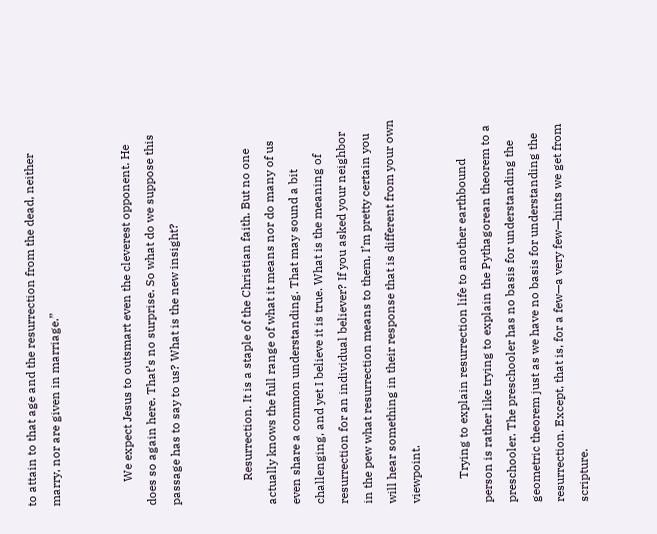to attain to that age and the resurrection from the dead, neither marry, nor are given in marriage.”


        We expect Jesus to outsmart even the cleverest opponent. He does so again here. That’s no surprise. So what do we suppose this passage has to say to us? What is the new insight?


        Resurrection. It is a staple of the Christian faith. But no one actually knows the full range of what it means nor do many of us even share a common understanding. That may sound a bit challenging, and yet I believe it is true. What is the meaning of resurrection for an individual believer? If you asked your neighbor in the pew what resurrection means to them, I’m pretty certain you will hear something in their response that is different from your own viewpoint.

        Trying to explain resurrection life to another earthbound person is rather like trying to explain the Pythagorean theorem to a preschooler. The preschooler has no basis for understanding the geometric theorem just as we have no basis for understanding the resurrection. Except, that is, for a few—a very few—hints we get from scripture.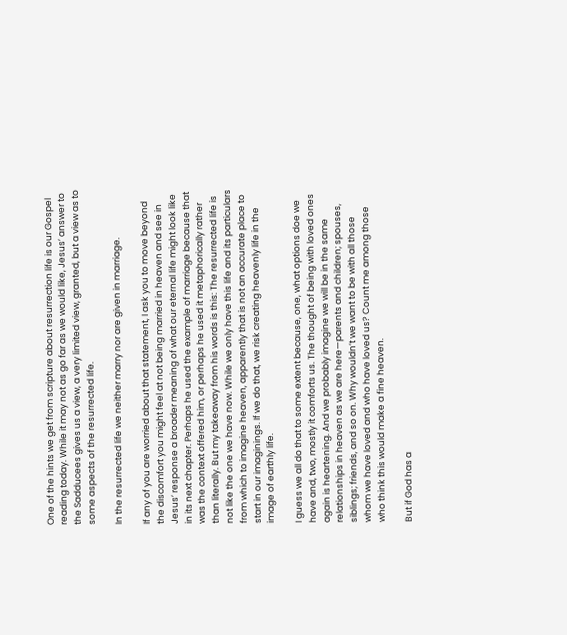One of the hints we get from scripture about resurrection life is our Gospel reading today. While it may not as go far as we would like, Jesus’ answer to the Sadducees gives us a view, a very limited view, granted, but a view as to some aspects of the resurrected life.

In the resurrected life we neither marry nor are given in marriage.

If any of you are worried about that statement, I ask you to move beyond the discomfort you might feel at not being married in heaven and see in Jesus’ response a broader meaning of what our eternal life might look like in its next chapter. Perhaps he used the example of marriage because that was the context offered him, or perhaps he used it metaphorically rather than literally. But my takeaway from his words is this: The resurrected life is not like the one we have now. While we only have this life and its particulars from which to imagine heaven, apparently that is not an accurate place to start in our imaginings. If we do that, we risk creating heavenly life in the image of earthly life.

I guess we all do that to some extent because, one, what options doe we have and, two, mostly it comforts us. The thought of being with loved ones again is heartening. And we probably imagine we will be in the same relationships in heaven as we are here—parents and children; spouses, siblings; friends, and so on. Why wouldn’t we want to be with all those whom we have loved and who have loved us? Count me among those who think this would make a fine heaven.

But if God has a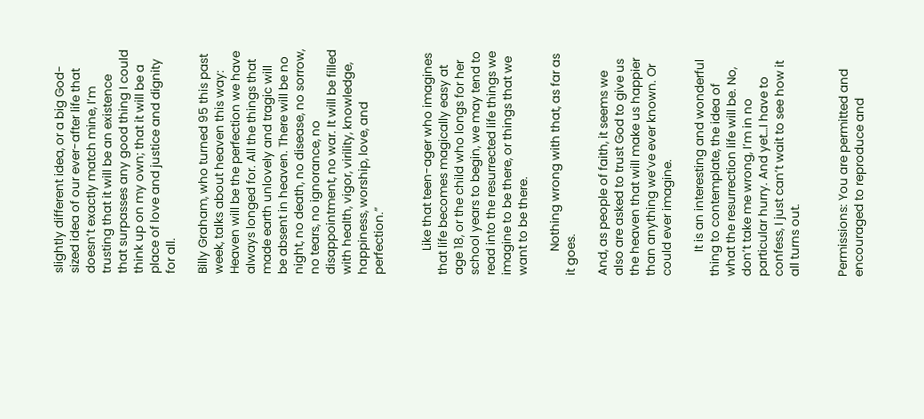slightly different idea, or a big God-sized idea of our ever-after life that doesn’t exactly match mine, I’m trusting that it will be an existence that surpasses any good thing I could think up on my own; that it will be a place of love and justice and dignity for all.

Billy Graham, who turned 95 this past week, talks about heaven this way:  Heaven will be the perfection we have always longed for. All the things that made earth unlovely and tragic will be absent in heaven. There will be no night, no death, no disease, no sorrow, no tears, no ignorance, no disappointment, no war. It will be filled with health, vigor, virility, knowledge, happiness, worship, love, and perfection.”


        Like that teen-ager who imagines that life becomes magically easy at age 18, or the child who longs for her school years to begin, we may tend to read into the resurrected life things we imagine to be there, or things that we want to be there.

        Nothing wrong with that, as far as it goes.

And, as people of faith, it seems we also are asked to trust God to give us the heaven that will make us happier than anything we’ve ever known. Or could ever imagine.

        It is an interesting and wonderful thing to contemplate, the idea of what the resurrection life will be. No, don’t take me wrong, I’m in no particular hurry. And yet…I have to confess, I just can’t wait to see how it all turns out.


Permissions: You are permitted and encouraged to reproduce and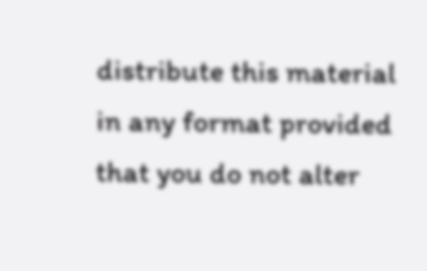distribute this material in any format provided that you do not alter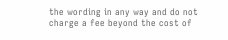the wording in any way and do not charge a fee beyond the cost of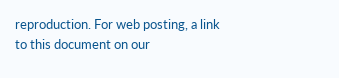reproduction. For web posting, a link to this document on our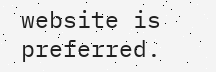website is preferred.